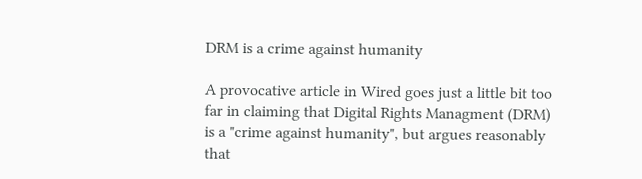DRM is a crime against humanity

A provocative article in Wired goes just a little bit too far in claiming that Digital Rights Managment (DRM) is a "crime against humanity", but argues reasonably that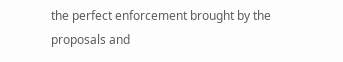the perfect enforcement brought by the proposals and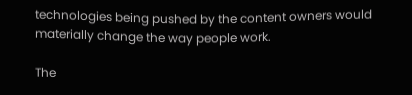technologies being pushed by the content owners would materially change the way people work.

The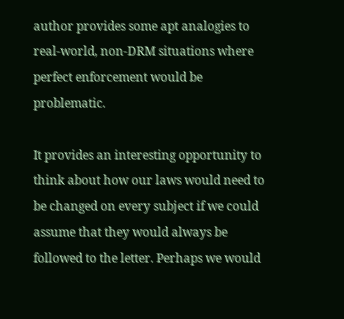author provides some apt analogies to real-world, non-DRM situations where perfect enforcement would be problematic.

It provides an interesting opportunity to think about how our laws would need to be changed on every subject if we could assume that they would always be followed to the letter. Perhaps we would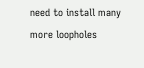need to install many more loopholes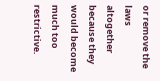or remove the laws altogether because they would become much too restrictive.